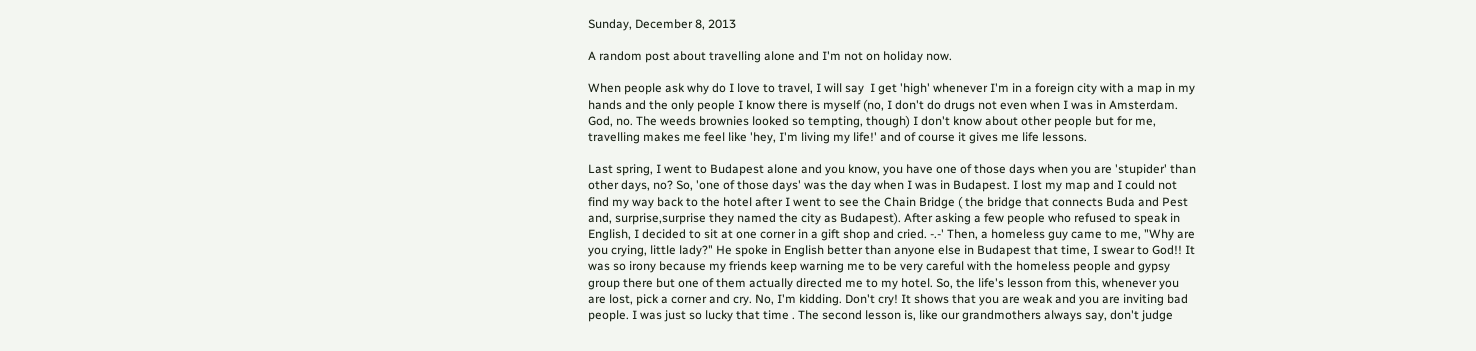Sunday, December 8, 2013

A random post about travelling alone and I'm not on holiday now.

When people ask why do I love to travel, I will say  I get 'high' whenever I'm in a foreign city with a map in my hands and the only people I know there is myself (no, I don't do drugs not even when I was in Amsterdam. God, no. The weeds brownies looked so tempting, though) I don't know about other people but for me, travelling makes me feel like 'hey, I'm living my life!' and of course it gives me life lessons.

Last spring, I went to Budapest alone and you know, you have one of those days when you are 'stupider' than other days, no? So, 'one of those days' was the day when I was in Budapest. I lost my map and I could not find my way back to the hotel after I went to see the Chain Bridge ( the bridge that connects Buda and Pest and, surprise,surprise they named the city as Budapest). After asking a few people who refused to speak in English, I decided to sit at one corner in a gift shop and cried. -.-' Then, a homeless guy came to me, "Why are you crying, little lady?" He spoke in English better than anyone else in Budapest that time, I swear to God!! It was so irony because my friends keep warning me to be very careful with the homeless people and gypsy group there but one of them actually directed me to my hotel. So, the life's lesson from this, whenever you are lost, pick a corner and cry. No, I'm kidding. Don't cry! It shows that you are weak and you are inviting bad people. I was just so lucky that time . The second lesson is, like our grandmothers always say, don't judge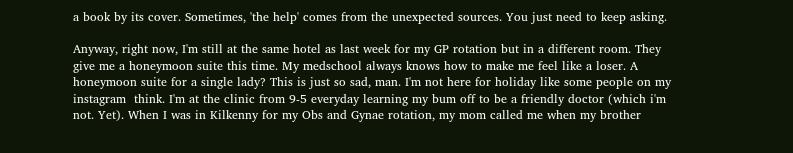a book by its cover. Sometimes, 'the help' comes from the unexpected sources. You just need to keep asking.

Anyway, right now, I'm still at the same hotel as last week for my GP rotation but in a different room. They give me a honeymoon suite this time. My medschool always knows how to make me feel like a loser. A honeymoon suite for a single lady? This is just so sad, man. I'm not here for holiday like some people on my instagram  think. I'm at the clinic from 9-5 everyday learning my bum off to be a friendly doctor (which i'm not. Yet). When I was in Kilkenny for my Obs and Gynae rotation, my mom called me when my brother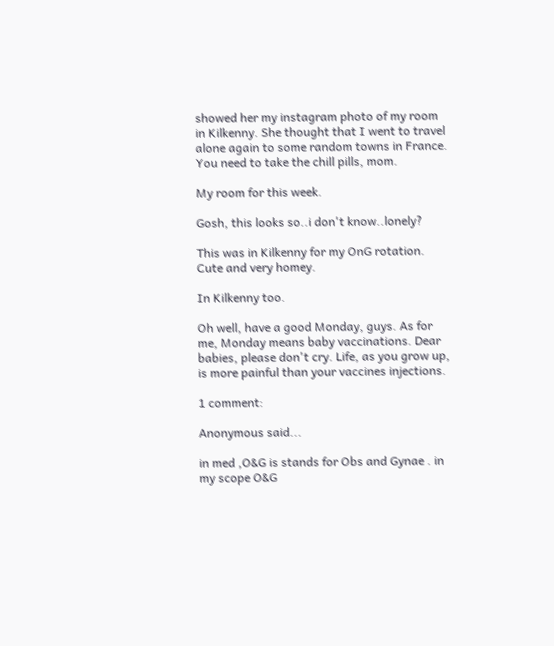showed her my instagram photo of my room in Kilkenny. She thought that I went to travel alone again to some random towns in France. You need to take the chill pills, mom.

My room for this week.

Gosh, this looks so..i don't know..lonely?

This was in Kilkenny for my OnG rotation. Cute and very homey.

In Kilkenny too.

Oh well, have a good Monday, guys. As for me, Monday means baby vaccinations. Dear babies, please don't cry. Life, as you grow up, is more painful than your vaccines injections.

1 comment:

Anonymous said...

in med ,O&G is stands for Obs and Gynae . in my scope O&G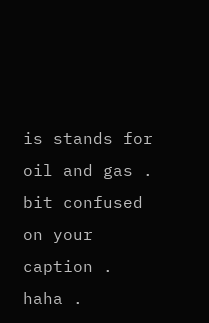is stands for oil and gas . bit confused on your caption . haha .